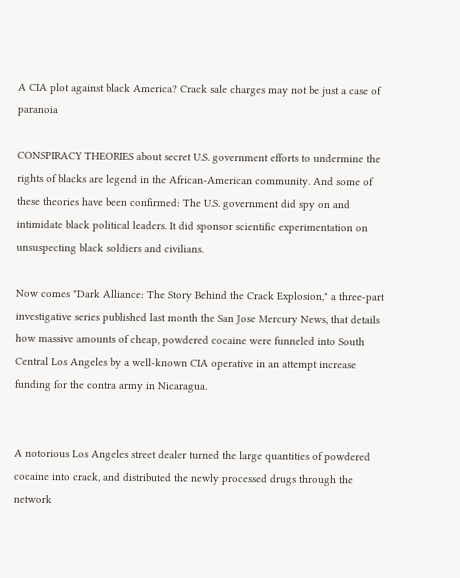A CIA plot against black America? Crack sale charges may not be just a case of paranoia

CONSPIRACY THEORIES about secret U.S. government efforts to undermine the rights of blacks are legend in the African-American community. And some of these theories have been confirmed: The U.S. government did spy on and intimidate black political leaders. It did sponsor scientific experimentation on unsuspecting black soldiers and civilians.

Now comes "Dark Alliance: The Story Behind the Crack Explosion," a three-part investigative series published last month the San Jose Mercury News, that details how massive amounts of cheap, powdered cocaine were funneled into South Central Los Angeles by a well-known CIA operative in an attempt increase funding for the contra army in Nicaragua.


A notorious Los Angeles street dealer turned the large quantities of powdered cocaine into crack, and distributed the newly processed drugs through the network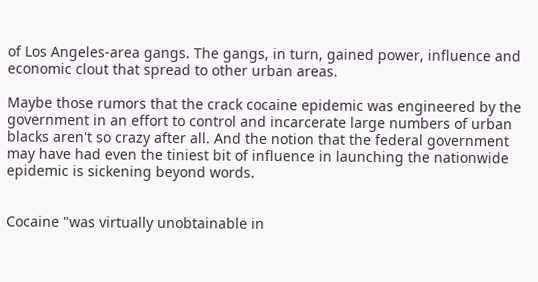of Los Angeles-area gangs. The gangs, in turn, gained power, influence and economic clout that spread to other urban areas.

Maybe those rumors that the crack cocaine epidemic was engineered by the government in an effort to control and incarcerate large numbers of urban blacks aren't so crazy after all. And the notion that the federal government may have had even the tiniest bit of influence in launching the nationwide epidemic is sickening beyond words.


Cocaine "was virtually unobtainable in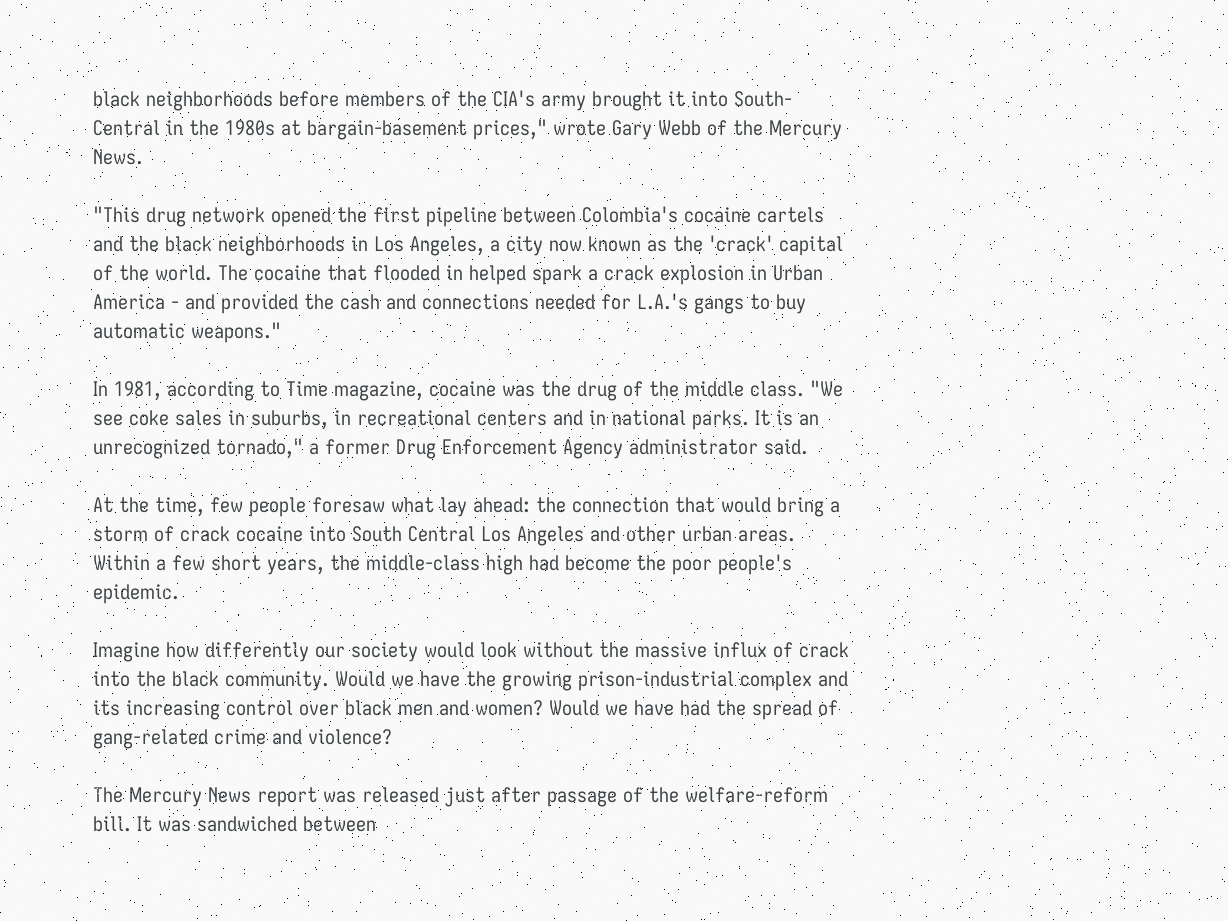black neighborhoods before members of the CIA's army brought it into South-Central in the 1980s at bargain-basement prices," wrote Gary Webb of the Mercury News.

"This drug network opened the first pipeline between Colombia's cocaine cartels and the black neighborhoods in Los Angeles, a city now known as the 'crack' capital of the world. The cocaine that flooded in helped spark a crack explosion in Urban America - and provided the cash and connections needed for L.A.'s gangs to buy automatic weapons."

In 1981, according to Time magazine, cocaine was the drug of the middle class. "We see coke sales in suburbs, in recreational centers and in national parks. It is an unrecognized tornado," a former Drug Enforcement Agency administrator said.

At the time, few people foresaw what lay ahead: the connection that would bring a storm of crack cocaine into South Central Los Angeles and other urban areas. Within a few short years, the middle-class high had become the poor people's epidemic.

Imagine how differently our society would look without the massive influx of crack into the black community. Would we have the growing prison-industrial complex and its increasing control over black men and women? Would we have had the spread of gang-related crime and violence?

The Mercury News report was released just after passage of the welfare-reform bill. It was sandwiched between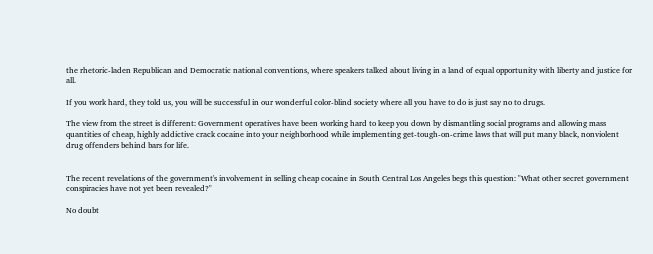the rhetoric-laden Republican and Democratic national conventions, where speakers talked about living in a land of equal opportunity with liberty and justice for all.

If you work hard, they told us, you will be successful in our wonderful color-blind society where all you have to do is just say no to drugs.

The view from the street is different: Government operatives have been working hard to keep you down by dismantling social programs and allowing mass quantities of cheap, highly addictive crack cocaine into your neighborhood while implementing get-tough-on-crime laws that will put many black, nonviolent drug offenders behind bars for life.


The recent revelations of the government's involvement in selling cheap cocaine in South Central Los Angeles begs this question: "What other secret government conspiracies have not yet been revealed?"

No doubt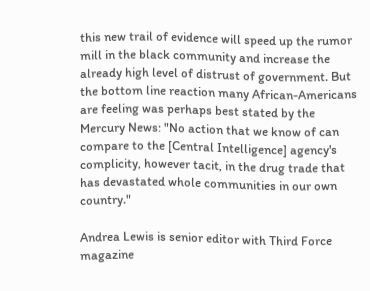this new trail of evidence will speed up the rumor mill in the black community and increase the already high level of distrust of government. But the bottom line reaction many African-Americans are feeling was perhaps best stated by the Mercury News: "No action that we know of can compare to the [Central Intelligence] agency's complicity, however tacit, in the drug trade that has devastated whole communities in our own country."

Andrea Lewis is senior editor with Third Force magazine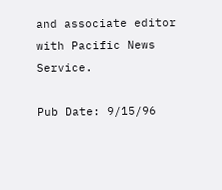and associate editor with Pacific News Service.

Pub Date: 9/15/96